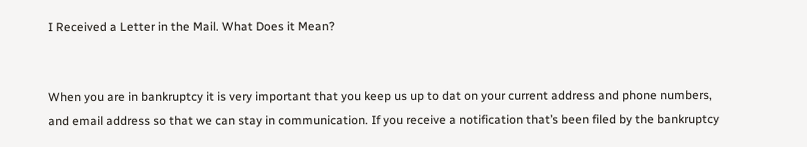I Received a Letter in the Mail. What Does it Mean?


When you are in bankruptcy it is very important that you keep us up to dat on your current address and phone numbers, and email address so that we can stay in communication. If you receive a notification that’s been filed by the bankruptcy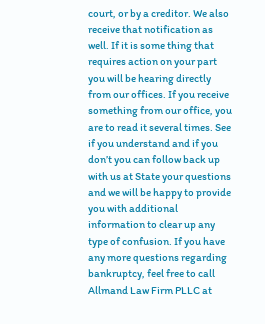court, or by a creditor. We also receive that notification as well. If it is some thing that requires action on your part you will be hearing directly from our offices. If you receive something from our office, you are to read it several times. See if you understand and if you don’t you can follow back up with us at State your questions and we will be happy to provide you with additional information to clear up any type of confusion. If you have any more questions regarding bankruptcy, feel free to call Allmand Law Firm PLLC at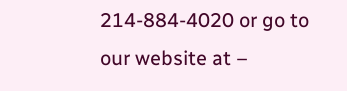214-884-4020 or go to our website at –